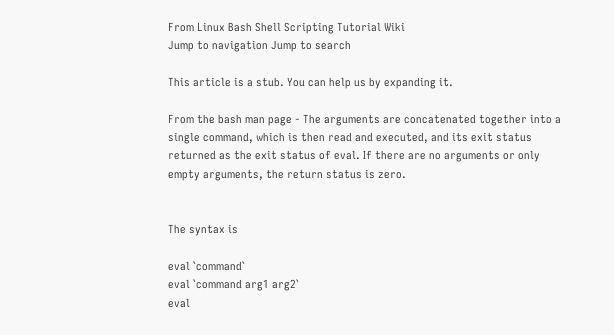From Linux Bash Shell Scripting Tutorial Wiki
Jump to navigation Jump to search

This article is a stub. You can help us by expanding it.

From the bash man page - The arguments are concatenated together into a single command, which is then read and executed, and its exit status returned as the exit status of eval. If there are no arguments or only empty arguments, the return status is zero.


The syntax is

eval `command`
eval `command arg1 arg2`
eval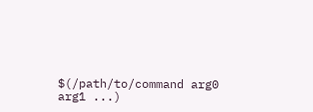$(/path/to/command arg0 arg1 ...)